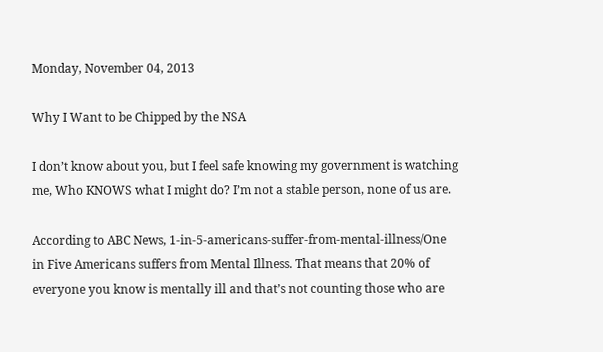Monday, November 04, 2013

Why I Want to be Chipped by the NSA

I don’t know about you, but I feel safe knowing my government is watching me, Who KNOWS what I might do? I’m not a stable person, none of us are.

According to ABC News, 1-in-5-americans-suffer-from-mental-illness/One in Five Americans suffers from Mental Illness. That means that 20% of everyone you know is mentally ill and that’s not counting those who are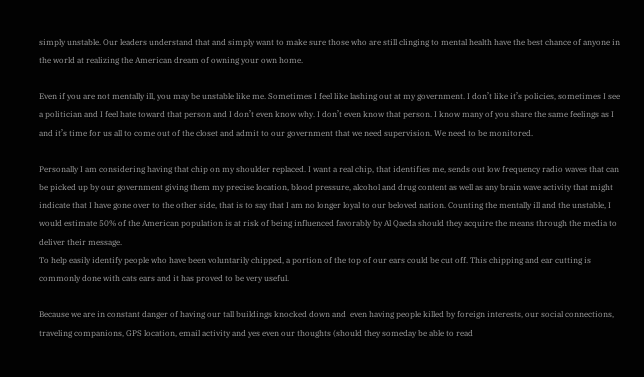simply unstable. Our leaders understand that and simply want to make sure those who are still clinging to mental health have the best chance of anyone in the world at realizing the American dream of owning your own home.

Even if you are not mentally ill, you may be unstable like me. Sometimes I feel like lashing out at my government. I don’t like it’s policies, sometimes I see a politician and I feel hate toward that person and I don’t even know why. I don’t even know that person. I know many of you share the same feelings as I and it’s time for us all to come out of the closet and admit to our government that we need supervision. We need to be monitored.

Personally I am considering having that chip on my shoulder replaced. I want a real chip, that identifies me, sends out low frequency radio waves that can be picked up by our government giving them my precise location, blood pressure, alcohol and drug content as well as any brain wave activity that might indicate that I have gone over to the other side, that is to say that I am no longer loyal to our beloved nation. Counting the mentally ill and the unstable, I would estimate 50% of the American population is at risk of being influenced favorably by Al Qaeda should they acquire the means through the media to deliver their message.
To help easily identify people who have been voluntarily chipped, a portion of the top of our ears could be cut off. This chipping and ear cutting is commonly done with cats ears and it has proved to be very useful.

Because we are in constant danger of having our tall buildings knocked down and  even having people killed by foreign interests, our social connections, traveling companions, GPS location, email activity and yes even our thoughts (should they someday be able to read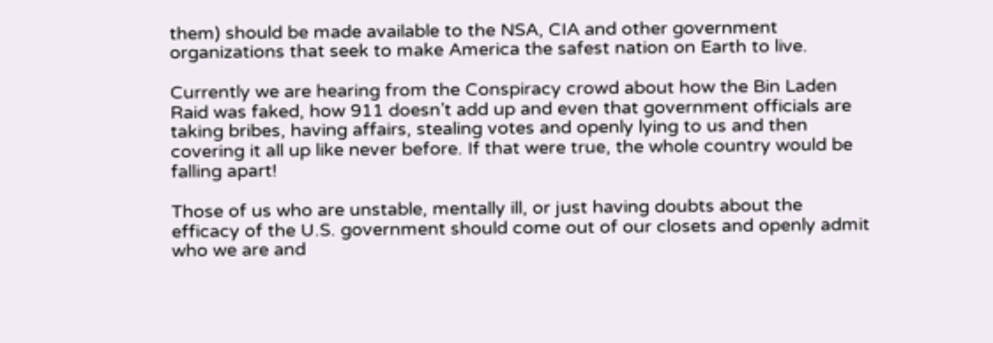them) should be made available to the NSA, CIA and other government organizations that seek to make America the safest nation on Earth to live.

Currently we are hearing from the Conspiracy crowd about how the Bin Laden Raid was faked, how 911 doesn’t add up and even that government officials are taking bribes, having affairs, stealing votes and openly lying to us and then covering it all up like never before. If that were true, the whole country would be falling apart!

Those of us who are unstable, mentally ill, or just having doubts about the efficacy of the U.S. government should come out of our closets and openly admit who we are and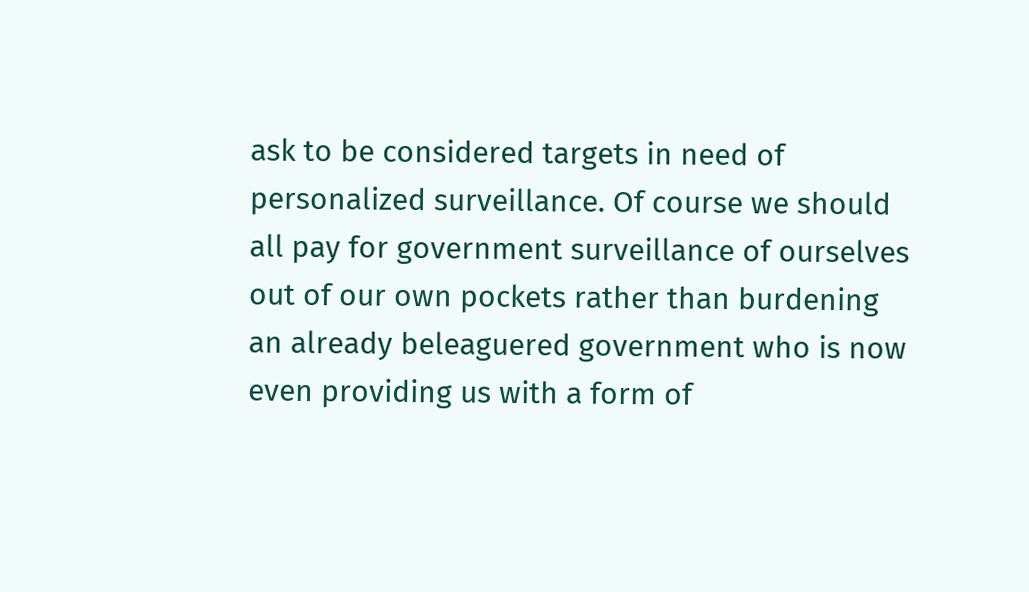ask to be considered targets in need of personalized surveillance. Of course we should all pay for government surveillance of ourselves out of our own pockets rather than burdening an already beleaguered government who is now even providing us with a form of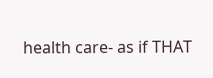health care- as if THAT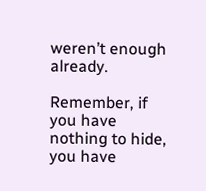weren’t enough already.

Remember, if you have nothing to hide, you have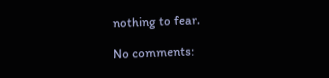nothing to fear.

No comments: